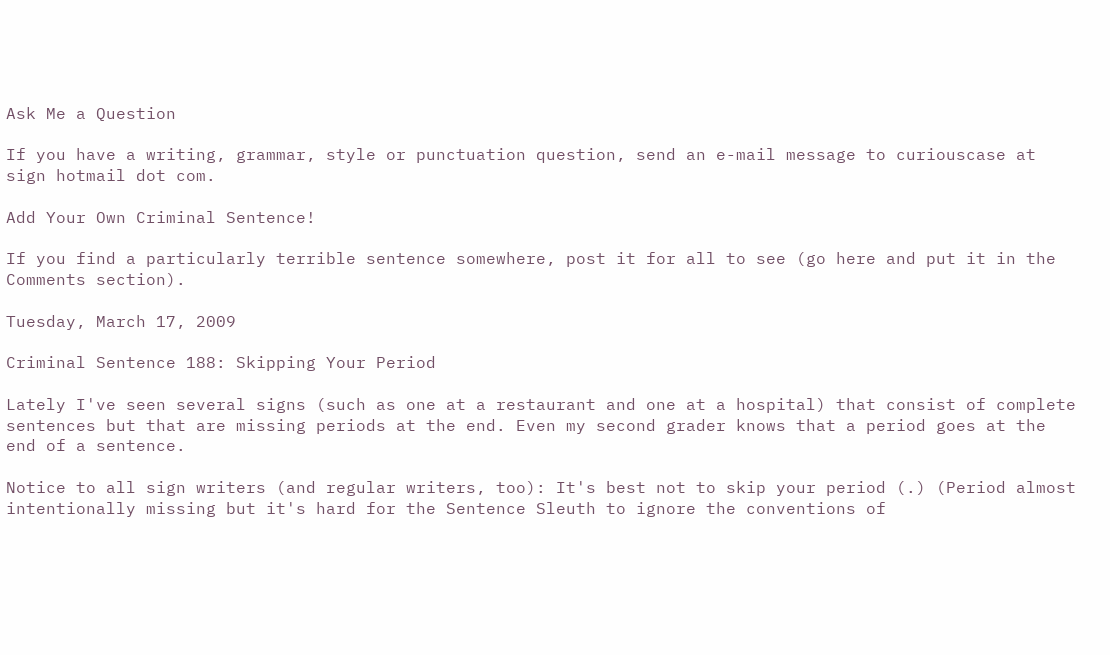Ask Me a Question

If you have a writing, grammar, style or punctuation question, send an e-mail message to curiouscase at sign hotmail dot com.

Add Your Own Criminal Sentence!

If you find a particularly terrible sentence somewhere, post it for all to see (go here and put it in the Comments section).

Tuesday, March 17, 2009

Criminal Sentence 188: Skipping Your Period

Lately I've seen several signs (such as one at a restaurant and one at a hospital) that consist of complete sentences but that are missing periods at the end. Even my second grader knows that a period goes at the end of a sentence.

Notice to all sign writers (and regular writers, too): It's best not to skip your period (.) (Period almost intentionally missing but it's hard for the Sentence Sleuth to ignore the conventions of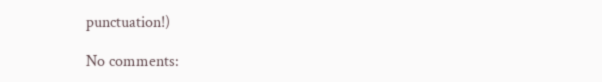punctuation!)

No comments: